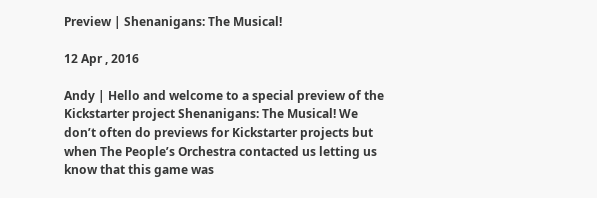Preview | Shenanigans: The Musical!

12 Apr , 2016

Andy | Hello and welcome to a special preview of the Kickstarter project Shenanigans: The Musical! We don’t often do previews for Kickstarter projects but when The People’s Orchestra contacted us letting us know that this game was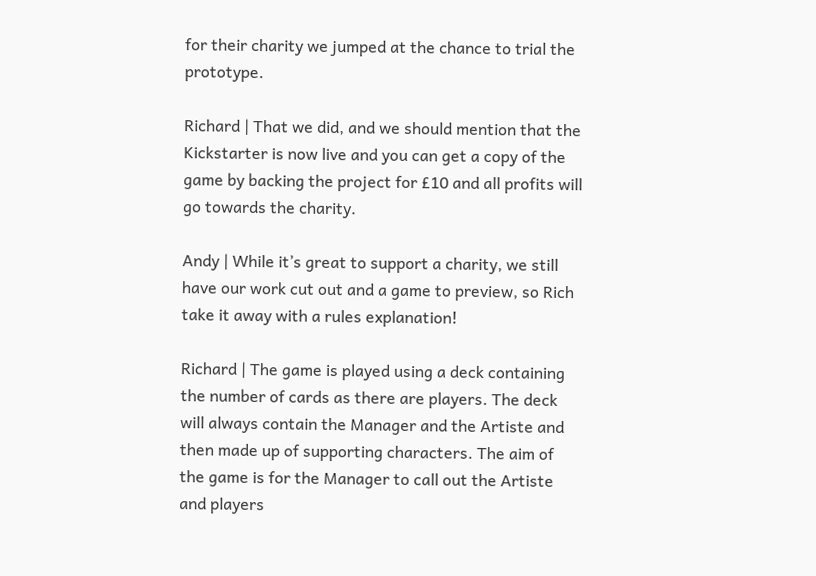for their charity we jumped at the chance to trial the prototype.

Richard | That we did, and we should mention that the Kickstarter is now live and you can get a copy of the game by backing the project for £10 and all profits will go towards the charity.

Andy | While it’s great to support a charity, we still have our work cut out and a game to preview, so Rich take it away with a rules explanation!

Richard | The game is played using a deck containing the number of cards as there are players. The deck will always contain the Manager and the Artiste and then made up of supporting characters. The aim of the game is for the Manager to call out the Artiste and players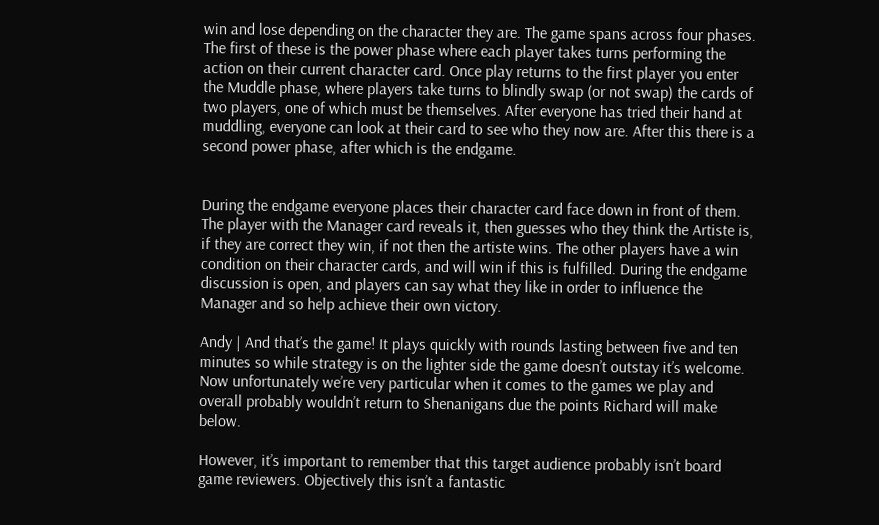win and lose depending on the character they are. The game spans across four phases. The first of these is the power phase where each player takes turns performing the action on their current character card. Once play returns to the first player you enter the Muddle phase, where players take turns to blindly swap (or not swap) the cards of two players, one of which must be themselves. After everyone has tried their hand at muddling, everyone can look at their card to see who they now are. After this there is a second power phase, after which is the endgame.


During the endgame everyone places their character card face down in front of them. The player with the Manager card reveals it, then guesses who they think the Artiste is, if they are correct they win, if not then the artiste wins. The other players have a win condition on their character cards, and will win if this is fulfilled. During the endgame discussion is open, and players can say what they like in order to influence the Manager and so help achieve their own victory.

Andy | And that’s the game! It plays quickly with rounds lasting between five and ten minutes so while strategy is on the lighter side the game doesn’t outstay it’s welcome. Now unfortunately we’re very particular when it comes to the games we play and overall probably wouldn’t return to Shenanigans due the points Richard will make below.

However, it’s important to remember that this target audience probably isn’t board game reviewers. Objectively this isn’t a fantastic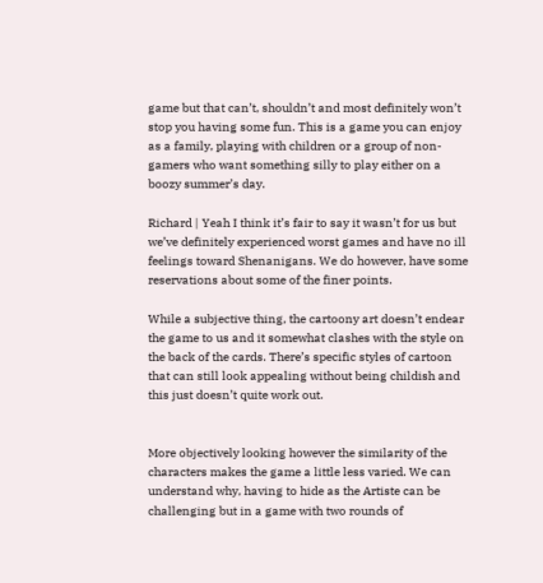game but that can’t, shouldn’t and most definitely won’t stop you having some fun. This is a game you can enjoy as a family, playing with children or a group of non-gamers who want something silly to play either on a boozy summer’s day.

Richard | Yeah I think it’s fair to say it wasn’t for us but we’ve definitely experienced worst games and have no ill feelings toward Shenanigans. We do however, have some reservations about some of the finer points.

While a subjective thing, the cartoony art doesn’t endear the game to us and it somewhat clashes with the style on the back of the cards. There’s specific styles of cartoon that can still look appealing without being childish and this just doesn’t quite work out.


More objectively looking however the similarity of the characters makes the game a little less varied. We can understand why, having to hide as the Artiste can be challenging but in a game with two rounds of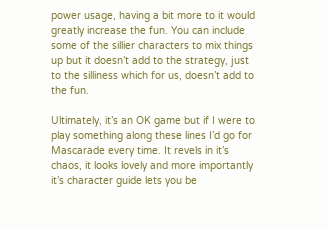power usage, having a bit more to it would greatly increase the fun. You can include some of the sillier characters to mix things up but it doesn’t add to the strategy, just to the silliness which for us, doesn’t add to the fun.

Ultimately, it’s an OK game but if I were to play something along these lines I’d go for Mascarade every time. It revels in it’s chaos, it looks lovely and more importantly it’s character guide lets you be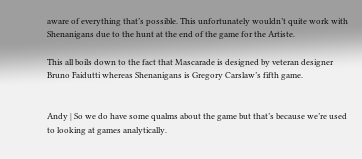aware of everything that’s possible. This unfortunately wouldn’t quite work with Shenanigans due to the hunt at the end of the game for the Artiste.

This all boils down to the fact that Mascarade is designed by veteran designer Bruno Faidutti whereas Shenanigans is Gregory Carslaw’s fifth game.


Andy | So we do have some qualms about the game but that’s because we’re used to looking at games analytically.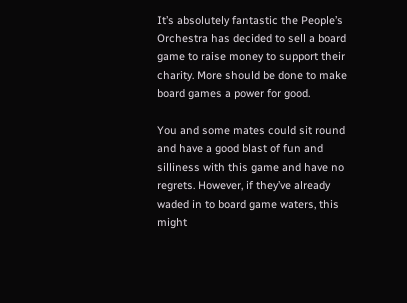It’s absolutely fantastic the People’s Orchestra has decided to sell a board game to raise money to support their charity. More should be done to make board games a power for good.

You and some mates could sit round and have a good blast of fun and silliness with this game and have no regrets. However, if they’ve already waded in to board game waters, this might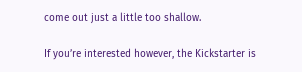come out just a little too shallow.

If you’re interested however, the Kickstarter is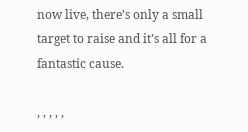now live, there’s only a small target to raise and it’s all for a fantastic cause.

, , , , ,